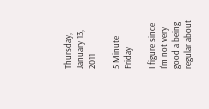Thursday, January 13, 2011

5 Minute Friday

I figure since I'm not very good a being regular about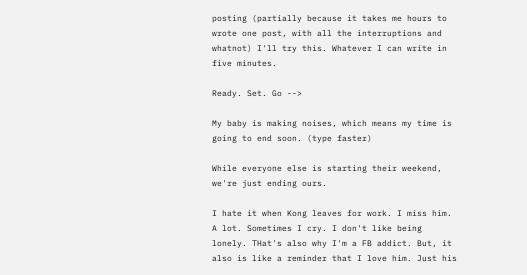posting (partially because it takes me hours to wrote one post, with all the interruptions and whatnot) I'll try this. Whatever I can write in five minutes.

Ready. Set. Go -->

My baby is making noises, which means my time is going to end soon. (type faster)

While everyone else is starting their weekend, we're just ending ours.

I hate it when Kong leaves for work. I miss him. A lot. Sometimes I cry. I don't like being lonely. THat's also why I'm a FB addict. But, it also is like a reminder that I love him. Just his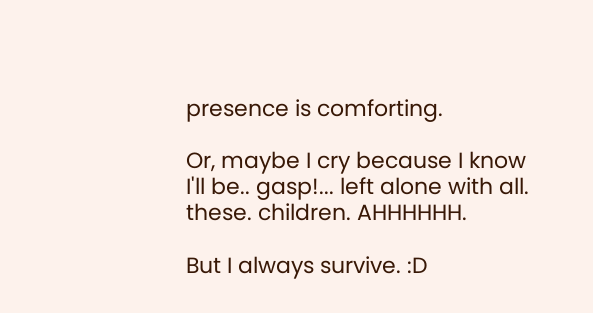presence is comforting.

Or, maybe I cry because I know I'll be.. gasp!... left alone with all. these. children. AHHHHHH.

But I always survive. :D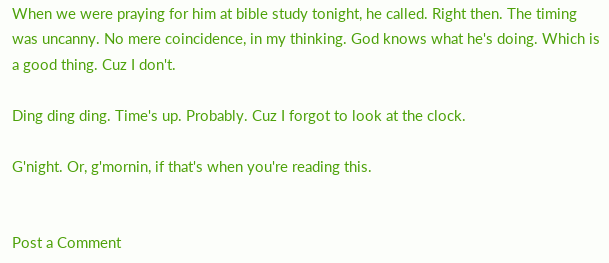When we were praying for him at bible study tonight, he called. Right then. The timing was uncanny. No mere coincidence, in my thinking. God knows what he's doing. Which is a good thing. Cuz I don't.

Ding ding ding. Time's up. Probably. Cuz I forgot to look at the clock.

G'night. Or, g'mornin, if that's when you're reading this.


Post a Comment